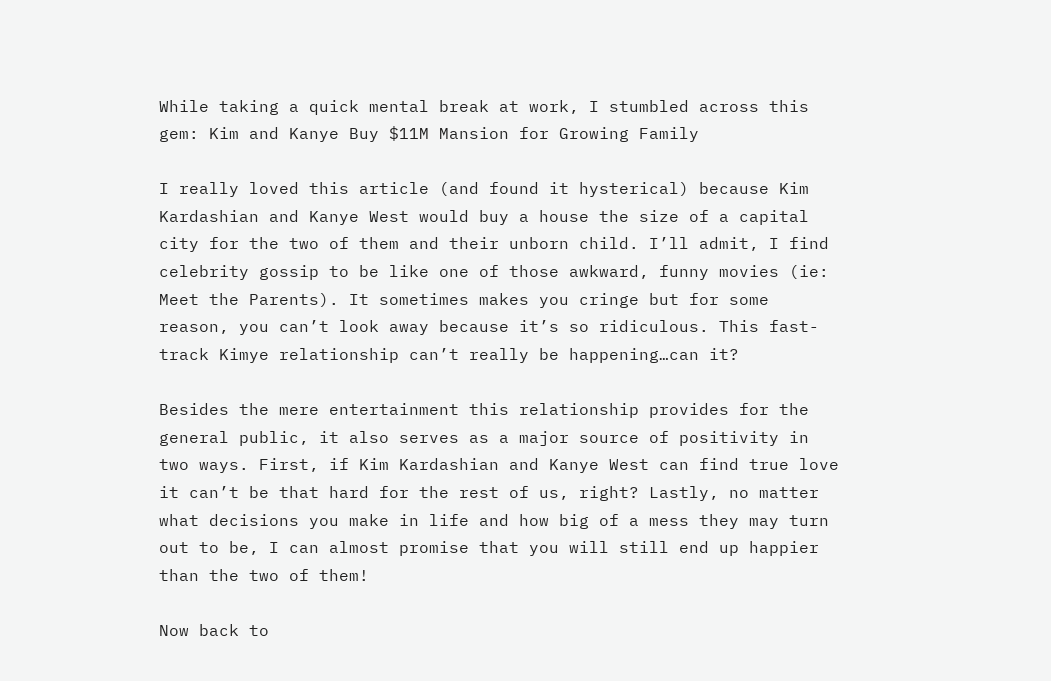While taking a quick mental break at work, I stumbled across this gem: Kim and Kanye Buy $11M Mansion for Growing Family

I really loved this article (and found it hysterical) because Kim Kardashian and Kanye West would buy a house the size of a capital city for the two of them and their unborn child. I’ll admit, I find celebrity gossip to be like one of those awkward, funny movies (ie: Meet the Parents). It sometimes makes you cringe but for some reason, you can’t look away because it’s so ridiculous. This fast-track Kimye relationship can’t really be happening…can it?

Besides the mere entertainment this relationship provides for the general public, it also serves as a major source of positivity in two ways. First, if Kim Kardashian and Kanye West can find true love it can’t be that hard for the rest of us, right? Lastly, no matter what decisions you make in life and how big of a mess they may turn out to be, I can almost promise that you will still end up happier than the two of them!

Now back to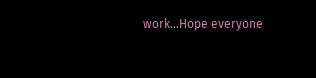work…Hope everyone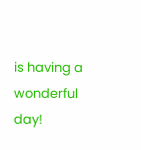is having a wonderful day!